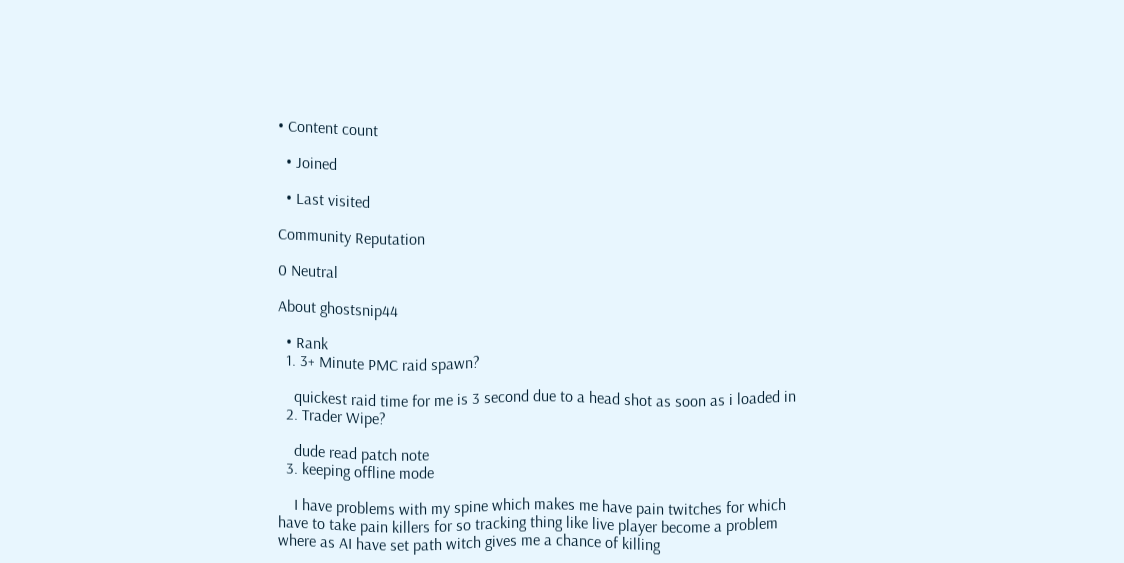• Content count

  • Joined

  • Last visited

Community Reputation

0 Neutral

About ghostsnip44

  • Rank
  1. 3+ Minute PMC raid spawn?

    quickest raid time for me is 3 second due to a head shot as soon as i loaded in
  2. Trader Wipe?

    dude read patch note
  3. keeping offline mode

    I have problems with my spine which makes me have pain twitches for which have to take pain killers for so tracking thing like live player become a problem where as AI have set path witch gives me a chance of killing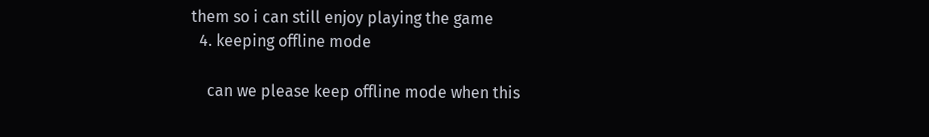them so i can still enjoy playing the game
  4. keeping offline mode

    can we please keep offline mode when this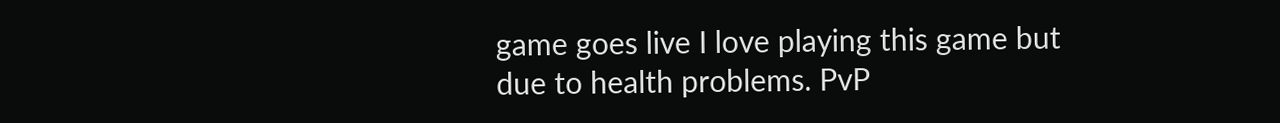game goes live I love playing this game but due to health problems. PvP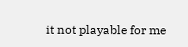it not playable for me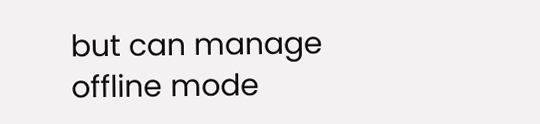but can manage offline mode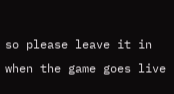so please leave it in when the game goes live